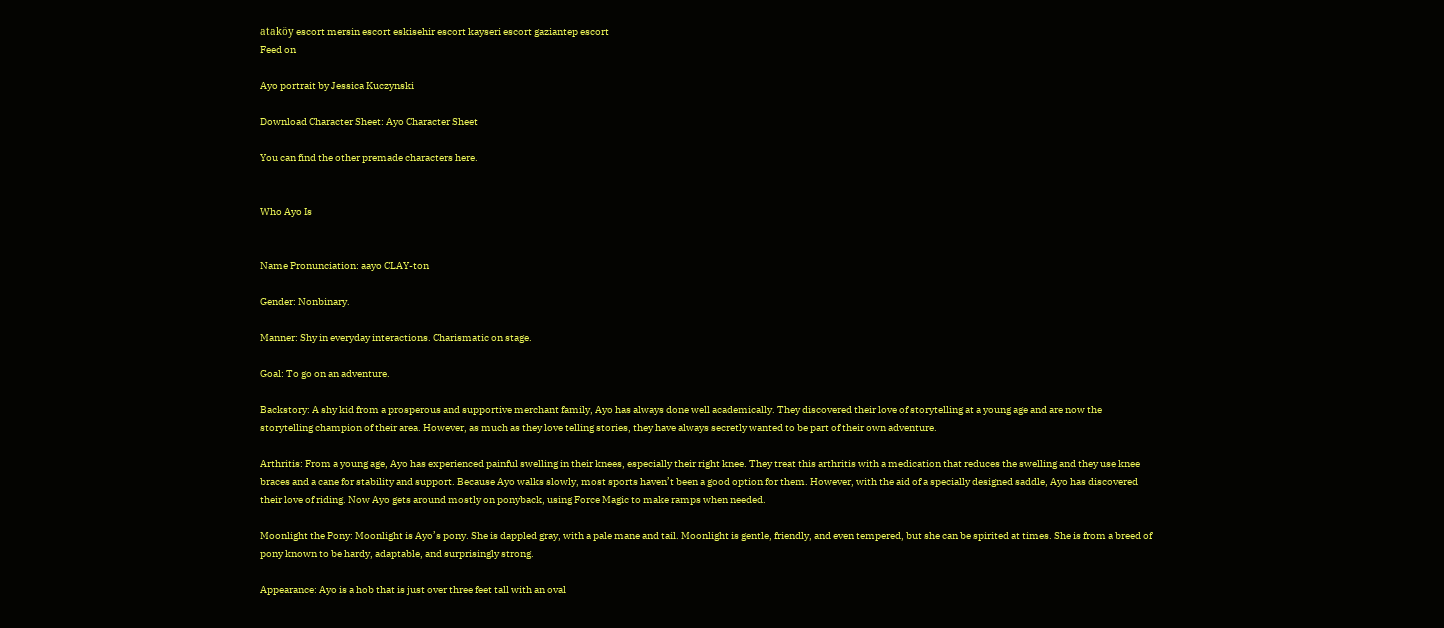ataköy escort mersin escort eskisehir escort kayseri escort gaziantep escort
Feed on

Ayo portrait by Jessica Kuczynski

Download Character Sheet: Ayo Character Sheet

You can find the other premade characters here.


Who Ayo Is


Name Pronunciation: aayo CLAY-ton

Gender: Nonbinary.

Manner: Shy in everyday interactions. Charismatic on stage.

Goal: To go on an adventure.

Backstory: A shy kid from a prosperous and supportive merchant family, Ayo has always done well academically. They discovered their love of storytelling at a young age and are now the storytelling champion of their area. However, as much as they love telling stories, they have always secretly wanted to be part of their own adventure.

Arthritis: From a young age, Ayo has experienced painful swelling in their knees, especially their right knee. They treat this arthritis with a medication that reduces the swelling and they use knee braces and a cane for stability and support. Because Ayo walks slowly, most sports haven’t been a good option for them. However, with the aid of a specially designed saddle, Ayo has discovered their love of riding. Now Ayo gets around mostly on ponyback, using Force Magic to make ramps when needed.

Moonlight the Pony: Moonlight is Ayo’s pony. She is dappled gray, with a pale mane and tail. Moonlight is gentle, friendly, and even tempered, but she can be spirited at times. She is from a breed of pony known to be hardy, adaptable, and surprisingly strong.

Appearance: Ayo is a hob that is just over three feet tall with an oval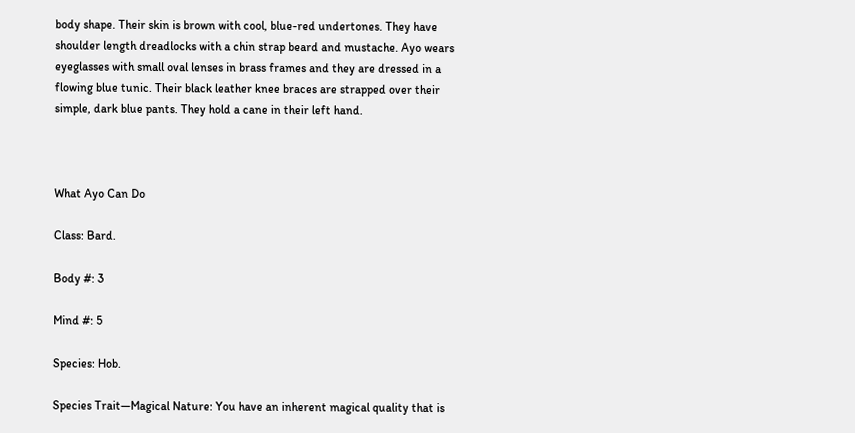body shape. Their skin is brown with cool, blue-red undertones. They have shoulder length dreadlocks with a chin strap beard and mustache. Ayo wears eyeglasses with small oval lenses in brass frames and they are dressed in a flowing blue tunic. Their black leather knee braces are strapped over their simple, dark blue pants. They hold a cane in their left hand.



What Ayo Can Do

Class: Bard.

Body #: 3

Mind #: 5

Species: Hob.

Species Trait—Magical Nature: You have an inherent magical quality that is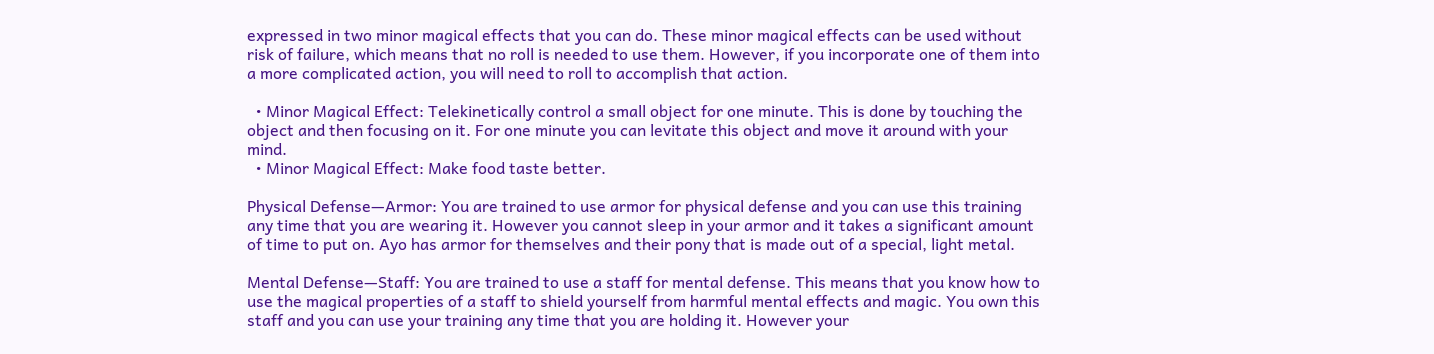expressed in two minor magical effects that you can do. These minor magical effects can be used without risk of failure, which means that no roll is needed to use them. However, if you incorporate one of them into a more complicated action, you will need to roll to accomplish that action.

  • Minor Magical Effect: Telekinetically control a small object for one minute. This is done by touching the object and then focusing on it. For one minute you can levitate this object and move it around with your mind.
  • Minor Magical Effect: Make food taste better.

Physical Defense—Armor: You are trained to use armor for physical defense and you can use this training any time that you are wearing it. However you cannot sleep in your armor and it takes a significant amount of time to put on. Ayo has armor for themselves and their pony that is made out of a special, light metal.

Mental Defense—Staff: You are trained to use a staff for mental defense. This means that you know how to use the magical properties of a staff to shield yourself from harmful mental effects and magic. You own this staff and you can use your training any time that you are holding it. However your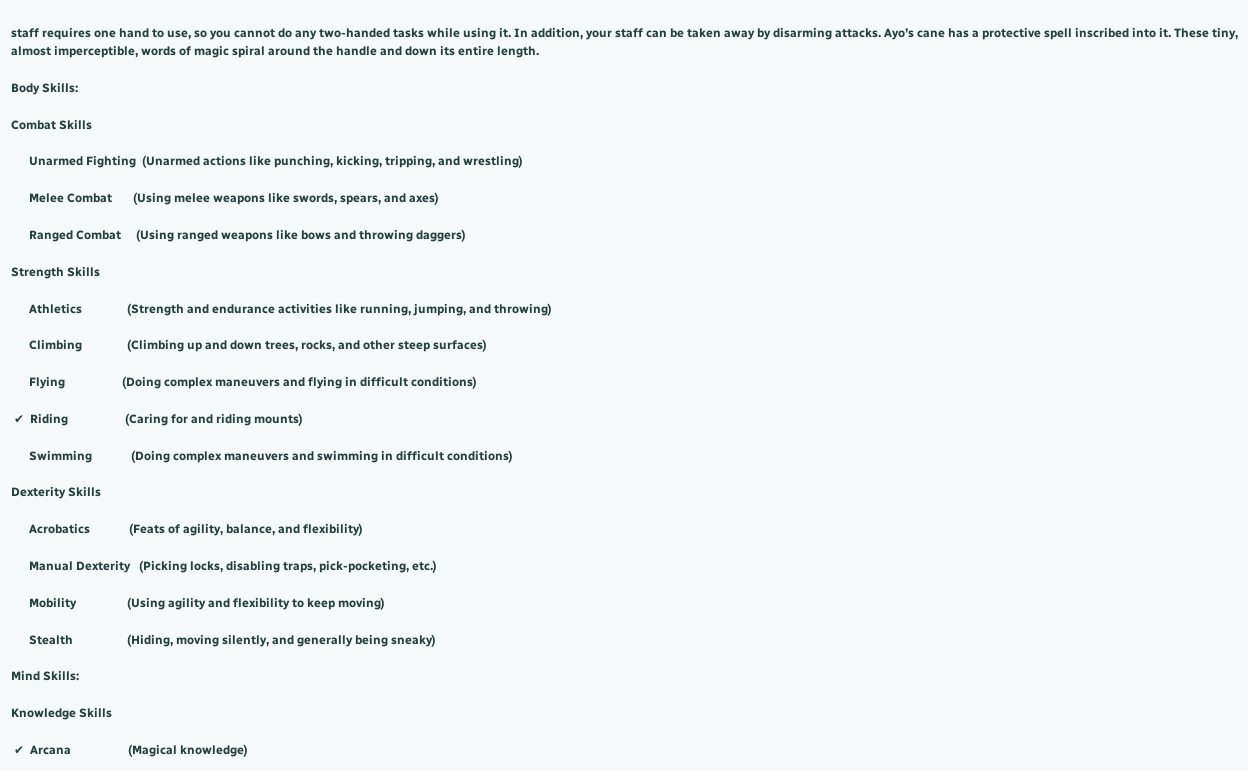staff requires one hand to use, so you cannot do any two-handed tasks while using it. In addition, your staff can be taken away by disarming attacks. Ayo’s cane has a protective spell inscribed into it. These tiny, almost imperceptible, words of magic spiral around the handle and down its entire length.

Body Skills:

Combat Skills

      Unarmed Fighting  (Unarmed actions like punching, kicking, tripping, and wrestling)

      Melee Combat       (Using melee weapons like swords, spears, and axes)

      Ranged Combat     (Using ranged weapons like bows and throwing daggers)

Strength Skills

      Athletics               (Strength and endurance activities like running, jumping, and throwing)

      Climbing               (Climbing up and down trees, rocks, and other steep surfaces)

      Flying                   (Doing complex maneuvers and flying in difficult conditions)

 ✔  Riding                   (Caring for and riding mounts)

      Swimming             (Doing complex maneuvers and swimming in difficult conditions)

Dexterity Skills

      Acrobatics             (Feats of agility, balance, and flexibility)

      Manual Dexterity   (Picking locks, disabling traps, pick-pocketing, etc.)

      Mobility                 (Using agility and flexibility to keep moving)

      Stealth                  (Hiding, moving silently, and generally being sneaky)

Mind Skills:

Knowledge Skills

 ✔  Arcana                   (Magical knowledge)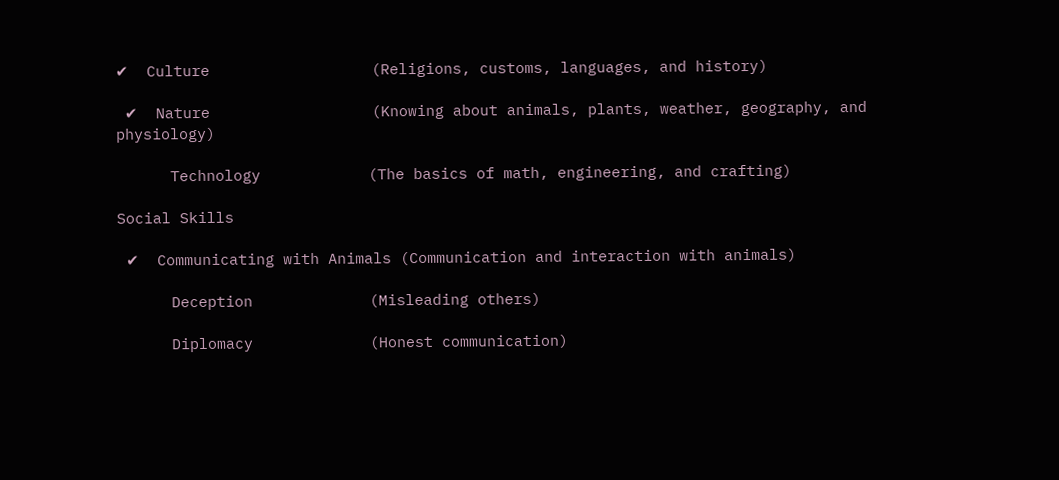✔  Culture                  (Religions, customs, languages, and history)

 ✔  Nature                  (Knowing about animals, plants, weather, geography, and physiology)

      Technology            (The basics of math, engineering, and crafting)

Social Skills

 ✔  Communicating with Animals (Communication and interaction with animals)

      Deception             (Misleading others)

      Diplomacy             (Honest communication)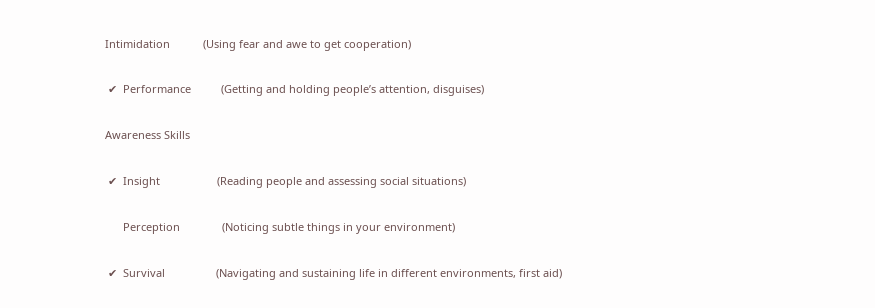Intimidation           (Using fear and awe to get cooperation)

 ✔  Performance          (Getting and holding people’s attention, disguises)

Awareness Skills

 ✔  Insight                   (Reading people and assessing social situations)

      Perception              (Noticing subtle things in your environment)

 ✔  Survival                 (Navigating and sustaining life in different environments, first aid)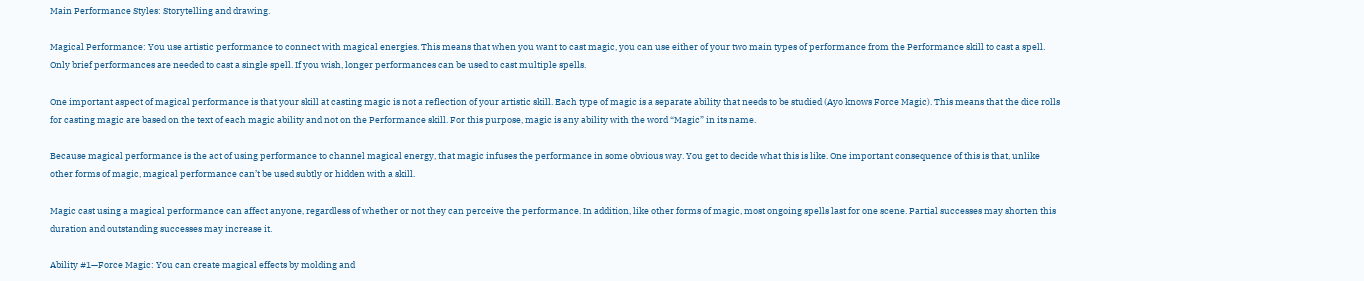Main Performance Styles: Storytelling and drawing.

Magical Performance: You use artistic performance to connect with magical energies. This means that when you want to cast magic, you can use either of your two main types of performance from the Performance skill to cast a spell. Only brief performances are needed to cast a single spell. If you wish, longer performances can be used to cast multiple spells.

One important aspect of magical performance is that your skill at casting magic is not a reflection of your artistic skill. Each type of magic is a separate ability that needs to be studied (Ayo knows Force Magic). This means that the dice rolls for casting magic are based on the text of each magic ability and not on the Performance skill. For this purpose, magic is any ability with the word “Magic” in its name.

Because magical performance is the act of using performance to channel magical energy, that magic infuses the performance in some obvious way. You get to decide what this is like. One important consequence of this is that, unlike other forms of magic, magical performance can’t be used subtly or hidden with a skill.

Magic cast using a magical performance can affect anyone, regardless of whether or not they can perceive the performance. In addition, like other forms of magic, most ongoing spells last for one scene. Partial successes may shorten this duration and outstanding successes may increase it.

Ability #1—Force Magic: You can create magical effects by molding and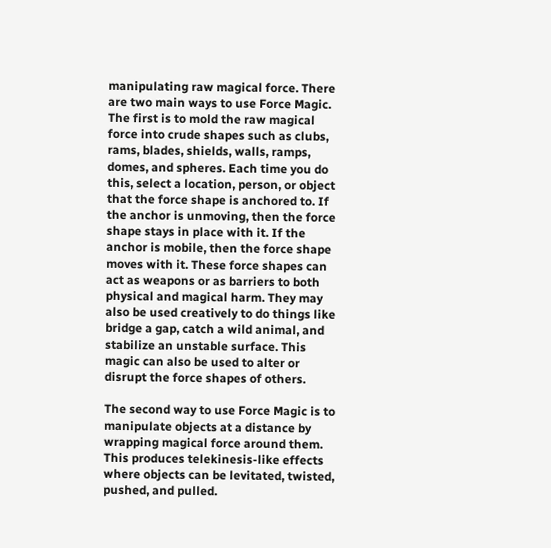manipulating raw magical force. There are two main ways to use Force Magic. The first is to mold the raw magical force into crude shapes such as clubs, rams, blades, shields, walls, ramps, domes, and spheres. Each time you do this, select a location, person, or object that the force shape is anchored to. If the anchor is unmoving, then the force shape stays in place with it. If the anchor is mobile, then the force shape moves with it. These force shapes can act as weapons or as barriers to both physical and magical harm. They may also be used creatively to do things like bridge a gap, catch a wild animal, and stabilize an unstable surface. This magic can also be used to alter or disrupt the force shapes of others.

The second way to use Force Magic is to manipulate objects at a distance by wrapping magical force around them. This produces telekinesis-like effects where objects can be levitated, twisted, pushed, and pulled.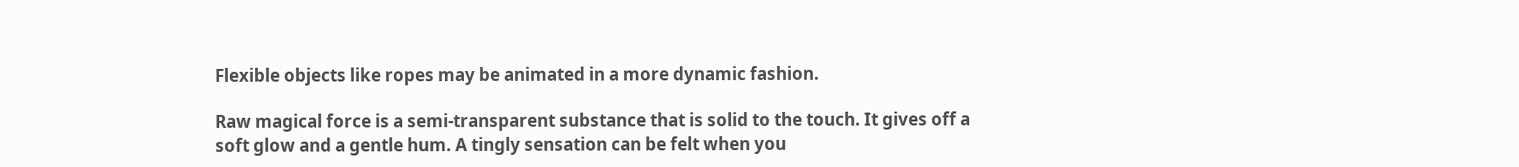Flexible objects like ropes may be animated in a more dynamic fashion.

Raw magical force is a semi-transparent substance that is solid to the touch. It gives off a soft glow and a gentle hum. A tingly sensation can be felt when you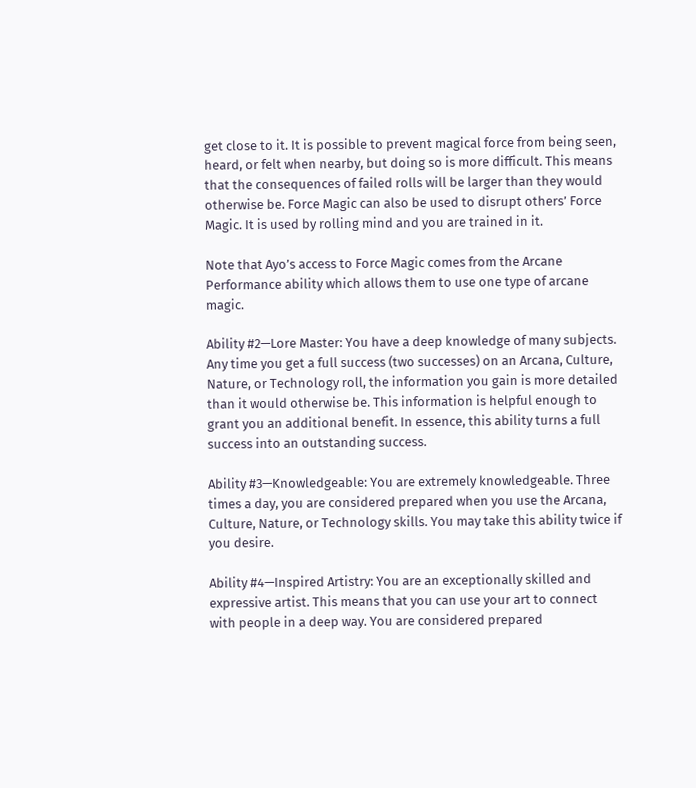get close to it. It is possible to prevent magical force from being seen, heard, or felt when nearby, but doing so is more difficult. This means that the consequences of failed rolls will be larger than they would otherwise be. Force Magic can also be used to disrupt others’ Force Magic. It is used by rolling mind and you are trained in it.

Note that Ayo’s access to Force Magic comes from the Arcane Performance ability which allows them to use one type of arcane magic.

Ability #2—Lore Master: You have a deep knowledge of many subjects. Any time you get a full success (two successes) on an Arcana, Culture, Nature, or Technology roll, the information you gain is more detailed than it would otherwise be. This information is helpful enough to grant you an additional benefit. In essence, this ability turns a full success into an outstanding success.

Ability #3—Knowledgeable: You are extremely knowledgeable. Three times a day, you are considered prepared when you use the Arcana, Culture, Nature, or Technology skills. You may take this ability twice if you desire.

Ability #4—Inspired Artistry: You are an exceptionally skilled and expressive artist. This means that you can use your art to connect with people in a deep way. You are considered prepared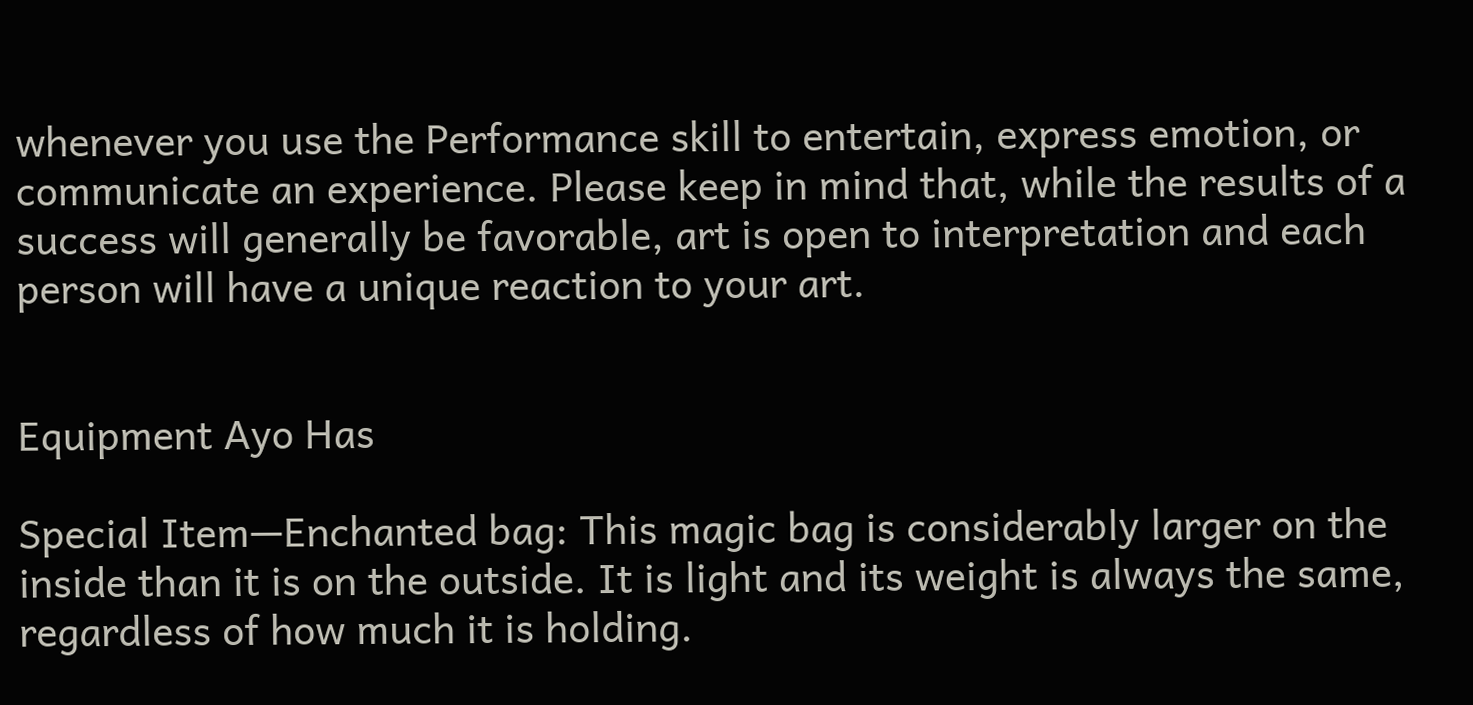whenever you use the Performance skill to entertain, express emotion, or communicate an experience. Please keep in mind that, while the results of a success will generally be favorable, art is open to interpretation and each person will have a unique reaction to your art.


Equipment Ayo Has

Special Item—Enchanted bag: This magic bag is considerably larger on the inside than it is on the outside. It is light and its weight is always the same, regardless of how much it is holding.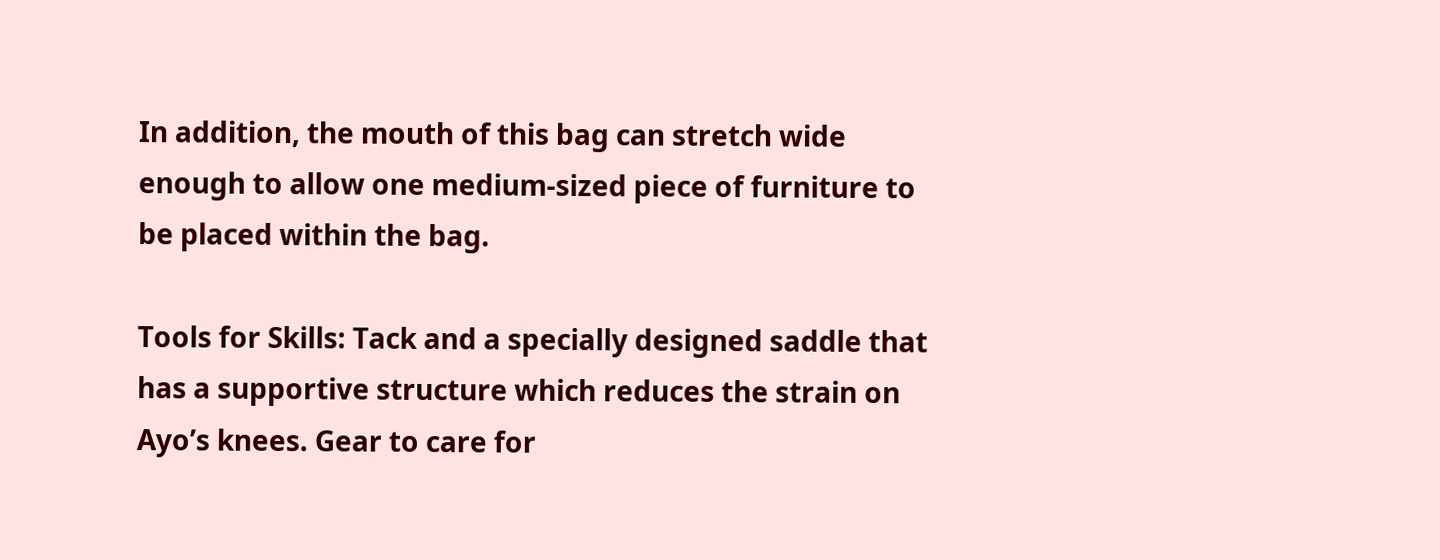In addition, the mouth of this bag can stretch wide enough to allow one medium-sized piece of furniture to be placed within the bag.

Tools for Skills: Tack and a specially designed saddle that has a supportive structure which reduces the strain on Ayo’s knees. Gear to care for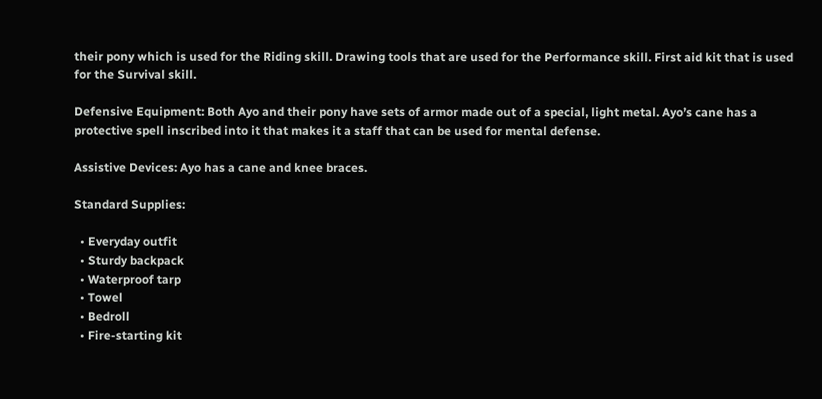their pony which is used for the Riding skill. Drawing tools that are used for the Performance skill. First aid kit that is used for the Survival skill.

Defensive Equipment: Both Ayo and their pony have sets of armor made out of a special, light metal. Ayo’s cane has a protective spell inscribed into it that makes it a staff that can be used for mental defense.

Assistive Devices: Ayo has a cane and knee braces.

Standard Supplies:

  • Everyday outfit
  • Sturdy backpack
  • Waterproof tarp
  • Towel
  • Bedroll
  • Fire-starting kit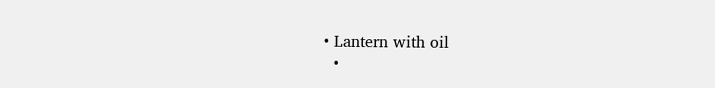• Lantern with oil
  •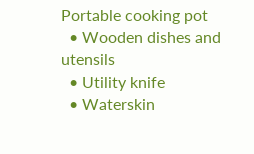Portable cooking pot
  • Wooden dishes and utensils
  • Utility knife
  • Waterskin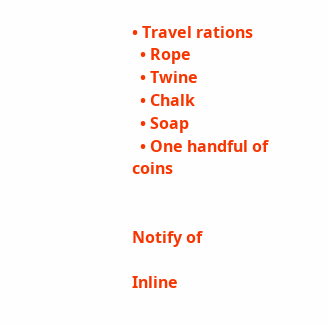• Travel rations
  • Rope
  • Twine
  • Chalk
  • Soap
  • One handful of coins


Notify of

Inline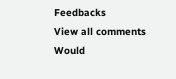Feedbacks
View all comments
Would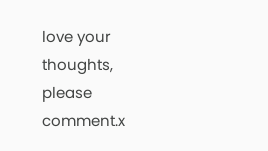love your thoughts, please comment.x